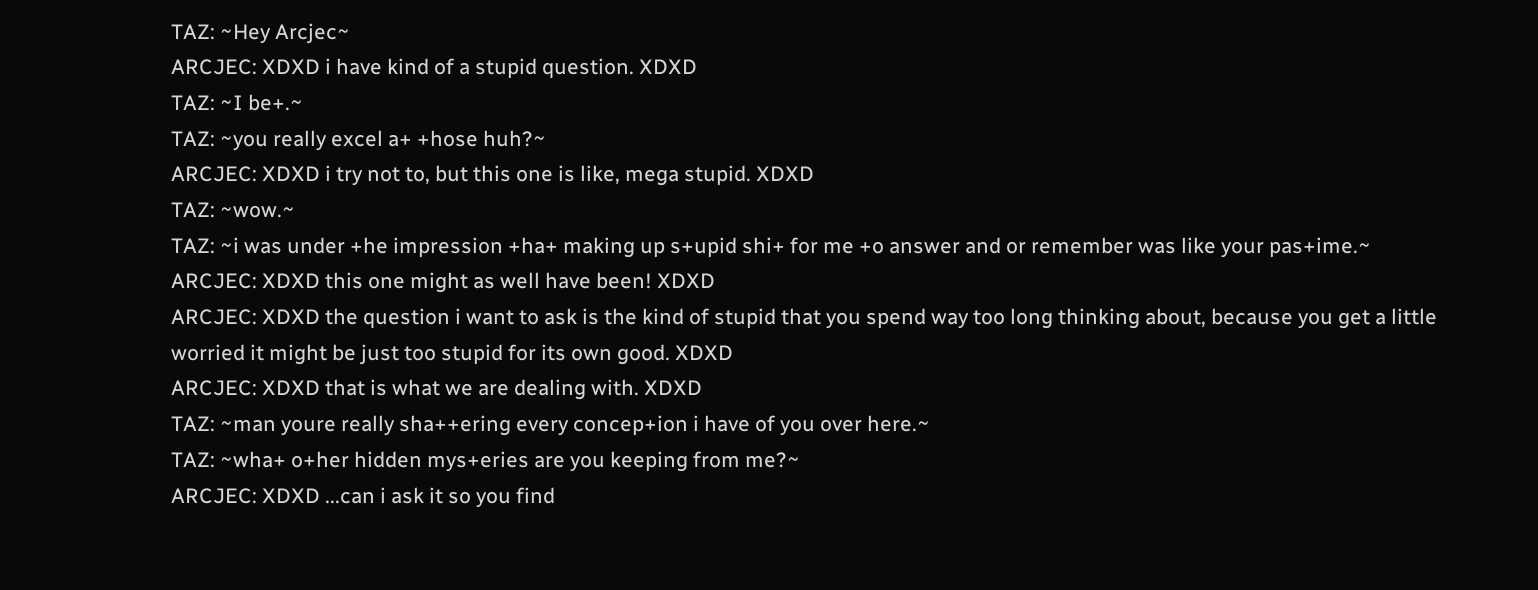TAZ: ~Hey Arcjec~
ARCJEC: XDXD i have kind of a stupid question. XDXD
TAZ: ~I be+.~
TAZ: ~you really excel a+ +hose huh?~
ARCJEC: XDXD i try not to, but this one is like, mega stupid. XDXD
TAZ: ~wow.~
TAZ: ~i was under +he impression +ha+ making up s+upid shi+ for me +o answer and or remember was like your pas+ime.~
ARCJEC: XDXD this one might as well have been! XDXD
ARCJEC: XDXD the question i want to ask is the kind of stupid that you spend way too long thinking about, because you get a little worried it might be just too stupid for its own good. XDXD
ARCJEC: XDXD that is what we are dealing with. XDXD
TAZ: ~man youre really sha++ering every concep+ion i have of you over here.~
TAZ: ~wha+ o+her hidden mys+eries are you keeping from me?~
ARCJEC: XDXD ...can i ask it so you find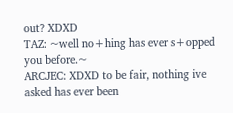out? XDXD
TAZ: ~well no+hing has ever s+opped you before.~
ARCJEC: XDXD to be fair, nothing ive asked has ever been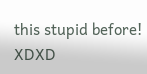this stupid before! XDXD